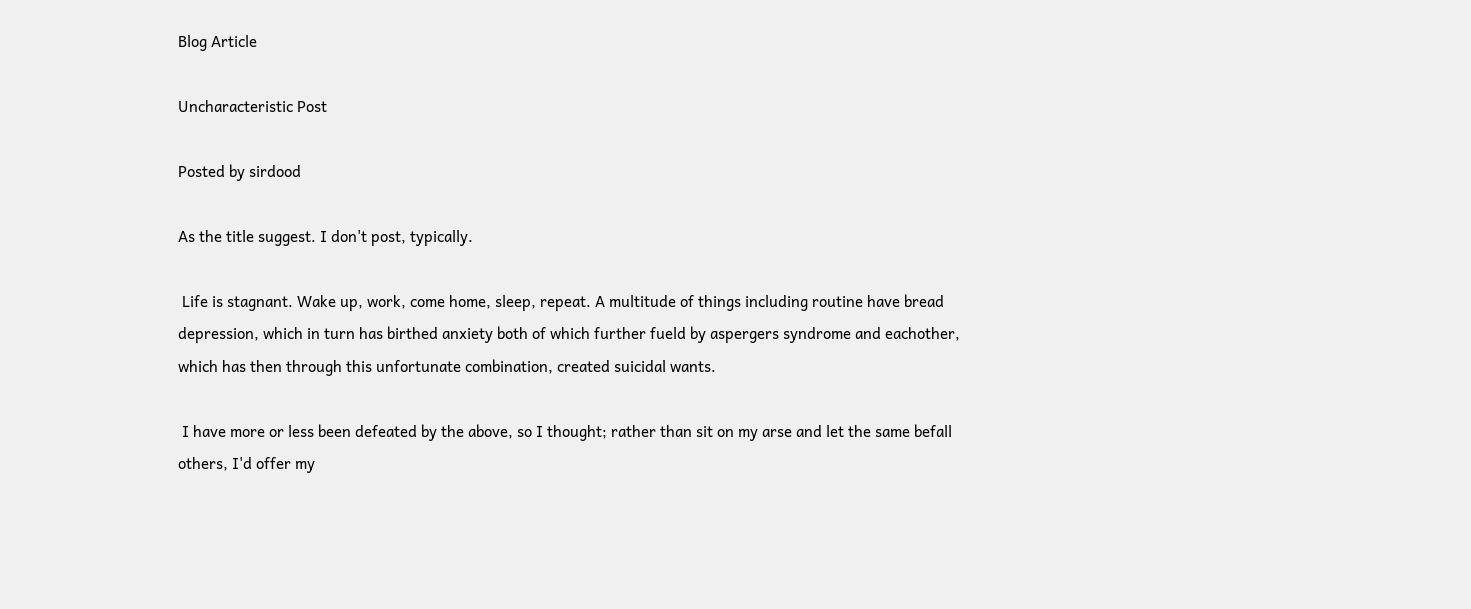Blog Article

Uncharacteristic Post

Posted by sirdood

As the title suggest. I don't post, typically.

 Life is stagnant. Wake up, work, come home, sleep, repeat. A multitude of things including routine have bread depression, which in turn has birthed anxiety both of which further fueld by aspergers syndrome and eachother, which has then through this unfortunate combination, created suicidal wants.

 I have more or less been defeated by the above, so I thought; rather than sit on my arse and let the same befall others, I'd offer my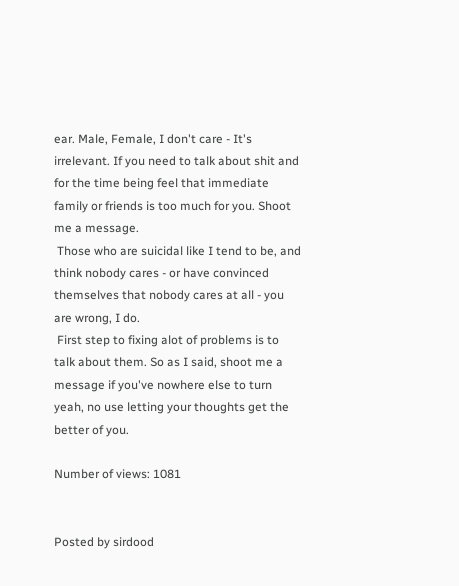ear. Male, Female, I don't care - It's irrelevant. If you need to talk about shit and for the time being feel that immediate family or friends is too much for you. Shoot me a message.
 Those who are suicidal like I tend to be, and think nobody cares - or have convinced themselves that nobody cares at all - you are wrong, I do.
 First step to fixing alot of problems is to talk about them. So as I said, shoot me a message if you've nowhere else to turn yeah, no use letting your thoughts get the better of you.

Number of views: 1081


Posted by sirdood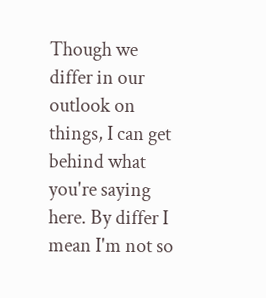Though we differ in our outlook on things, I can get behind what you're saying here. By differ I mean I'm not so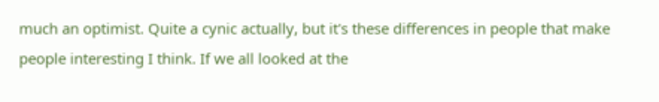much an optimist. Quite a cynic actually, but it's these differences in people that make people interesting I think. If we all looked at the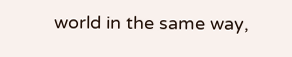world in the same way,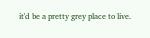it'd be a pretty grey place to live.